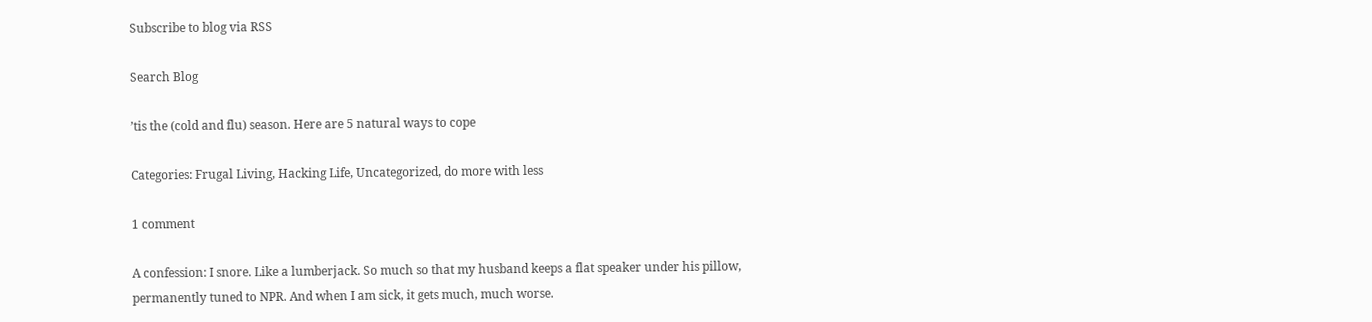Subscribe to blog via RSS

Search Blog

’tis the (cold and flu) season. Here are 5 natural ways to cope

Categories: Frugal Living, Hacking Life, Uncategorized, do more with less

1 comment

A confession: I snore. Like a lumberjack. So much so that my husband keeps a flat speaker under his pillow, permanently tuned to NPR. And when I am sick, it gets much, much worse.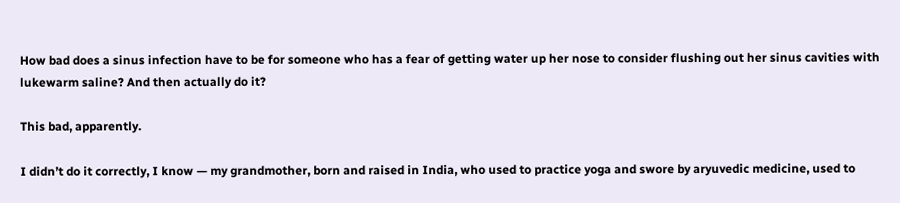How bad does a sinus infection have to be for someone who has a fear of getting water up her nose to consider flushing out her sinus cavities with lukewarm saline? And then actually do it?

This bad, apparently.

I didn’t do it correctly, I know — my grandmother, born and raised in India, who used to practice yoga and swore by aryuvedic medicine, used to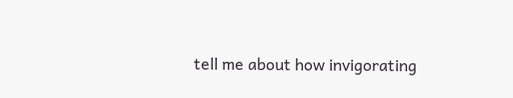tell me about how invigorating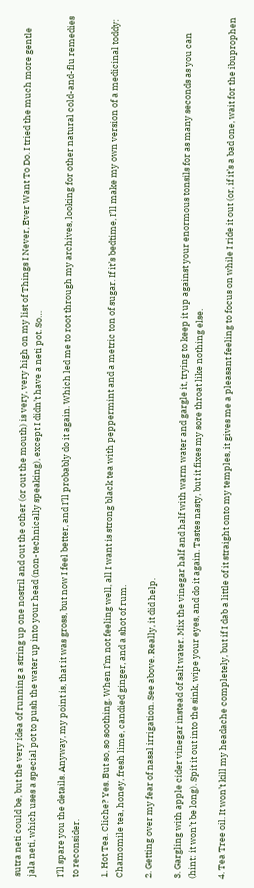sutra neti could be, but the very idea of running a string up one nostril and out the other (or out the mouth) is very, very high on my list of Things I Never, Ever Want To Do. I tried the much more gentle jala neti, which uses a special pot to push the water up into your head (non-technically speaking), except I didn’t have a neti pot. So…

I’ll spare you the details. Anyway, my point is, that it was gross, but now I feel better, and I’ll probably do it again. Which led me to root through my archives, looking for other natural cold-and-flu remedies to reconsider.

1. Hot Tea. Cliche? Yes. But so, so soothing. When I’m not feeling well, all I want is strong black tea with peppermint and a metric ton of sugar. If it’s bedtime, I’ll make my own version of a medicinal toddy: Chamomile tea, honey, fresh lime, candied ginger, and a shot of rum.

2. Getting over my fear of nasal irrigation. See above. Really, it did help.

3. Gargling with apple cider vinegar instead of salt water. Mix the vinegar half and half with warm water and gargle it, trying to keep it up against your enormous tonsils for as many seconds as you can (hint: it won’t be long). Spit it out into the sink, wipe your eyes, and do it again. Tastes nasty, but it fixes my sore throat like nothing else.

4. Tea Tree oil. It won’t kill my headache completely, but if I dab a little of it straight onto my temples, it gives me a pleasant feeling to focus on while I ride it out (or, if it’s a bad one, wait for the ibuprophen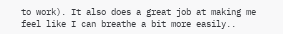to work). It also does a great job at making me feel like I can breathe a bit more easily..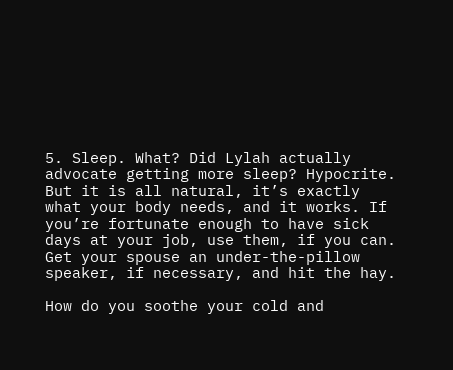5. Sleep. What? Did Lylah actually advocate getting more sleep? Hypocrite. But it is all natural, it’s exactly what your body needs, and it works. If you’re fortunate enough to have sick days at your job, use them, if you can. Get your spouse an under-the-pillow speaker, if necessary, and hit the hay.

How do you soothe your cold and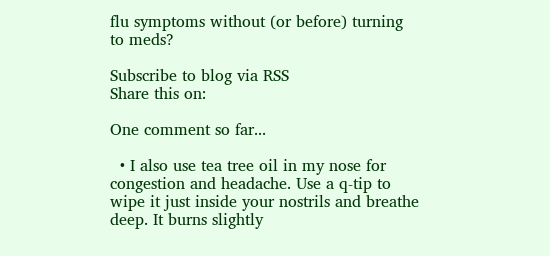flu symptoms without (or before) turning to meds?

Subscribe to blog via RSS
Share this on:

One comment so far...

  • I also use tea tree oil in my nose for congestion and headache. Use a q-tip to wipe it just inside your nostrils and breathe deep. It burns slightly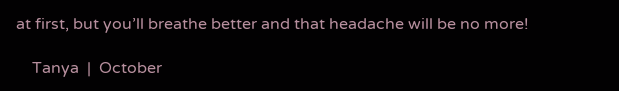at first, but you’ll breathe better and that headache will be no more!

    Tanya  |  October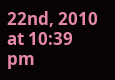22nd, 2010 at 10:39 pm